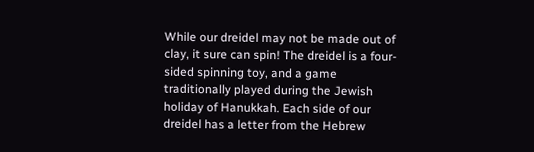While our dreidel may not be made out of clay, it sure can spin! The dreidel is a four-sided spinning toy, and a game traditionally played during the Jewish holiday of Hanukkah. Each side of our dreidel has a letter from the Hebrew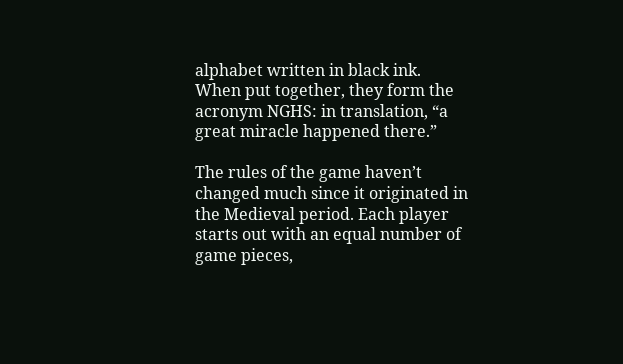alphabet written in black ink. When put together, they form the acronym NGHS: in translation, “a great miracle happened there.”

The rules of the game haven’t changed much since it originated in the Medieval period. Each player starts out with an equal number of game pieces,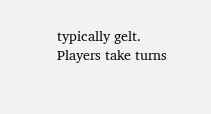typically gelt. Players take turns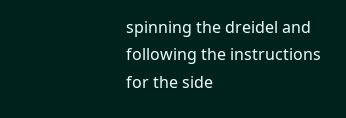spinning the dreidel and following the instructions for the side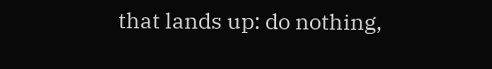that lands up: do nothing,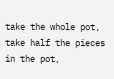take the whole pot, take half the pieces in the pot,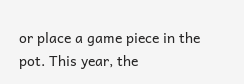or place a game piece in the pot. This year, the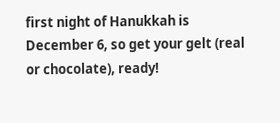first night of Hanukkah is December 6, so get your gelt (real or chocolate), ready!